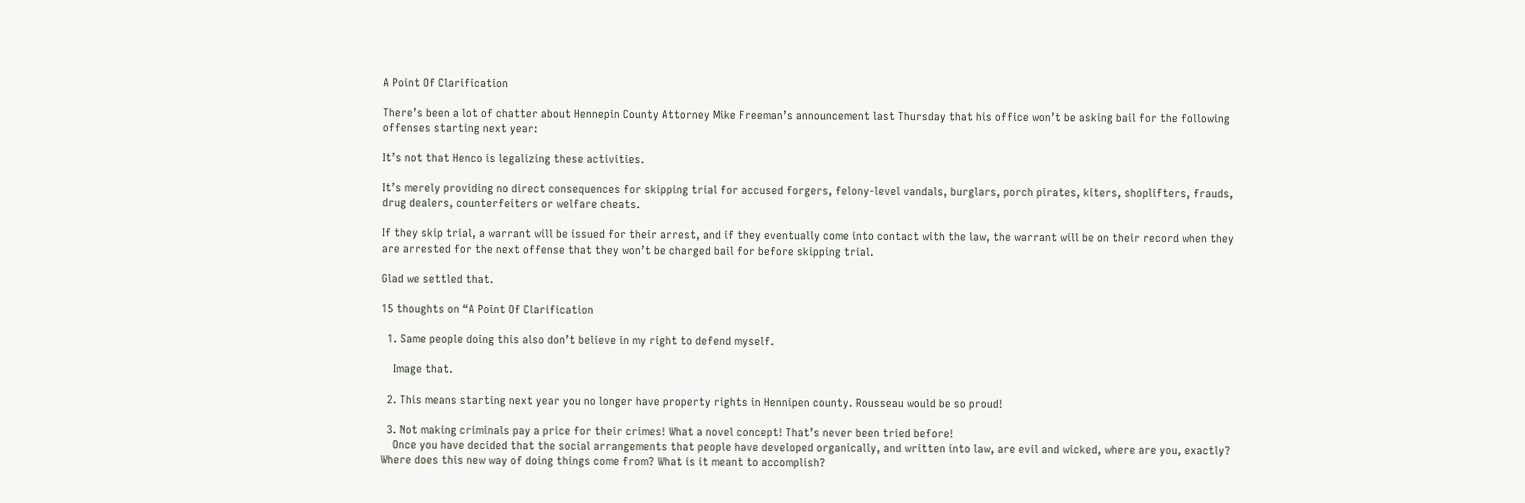A Point Of Clarification

There’s been a lot of chatter about Hennepin County Attorney Mike Freeman’s announcement last Thursday that his office won’t be asking bail for the following offenses starting next year:

It’s not that Henco is legalizing these activities.

It’s merely providing no direct consequences for skipping trial for accused forgers, felony-level vandals, burglars, porch pirates, kiters, shoplifters, frauds, drug dealers, counterfeiters or welfare cheats.

If they skip trial, a warrant will be issued for their arrest, and if they eventually come into contact with the law, the warrant will be on their record when they are arrested for the next offense that they won’t be charged bail for before skipping trial.

Glad we settled that.

15 thoughts on “A Point Of Clarification

  1. Same people doing this also don’t believe in my right to defend myself.

    Image that.

  2. This means starting next year you no longer have property rights in Hennipen county. Rousseau would be so proud!

  3. Not making criminals pay a price for their crimes! What a novel concept! That’s never been tried before!
    Once you have decided that the social arrangements that people have developed organically, and written into law, are evil and wicked, where are you, exactly? Where does this new way of doing things come from? What is it meant to accomplish?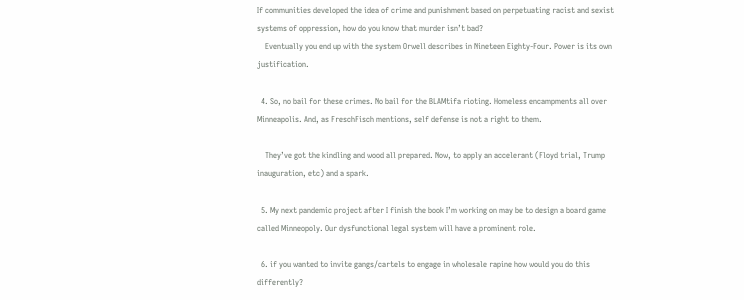If communities developed the idea of crime and punishment based on perpetuating racist and sexist systems of oppression, how do you know that murder isn’t bad?
    Eventually you end up with the system Orwell describes in Nineteen Eighty-Four. Power is its own justification.

  4. So, no bail for these crimes. No bail for the BLAMtifa rioting. Homeless encampments all over Minneapolis. And, as FreschFisch mentions, self defense is not a right to them.

    They’ve got the kindling and wood all prepared. Now, to apply an accelerant (Floyd trial, Trump inauguration, etc) and a spark.

  5. My next pandemic project after I finish the book I’m working on may be to design a board game called Minneopoly. Our dysfunctional legal system will have a prominent role.

  6. if you wanted to invite gangs/cartels to engage in wholesale rapine how would you do this differently?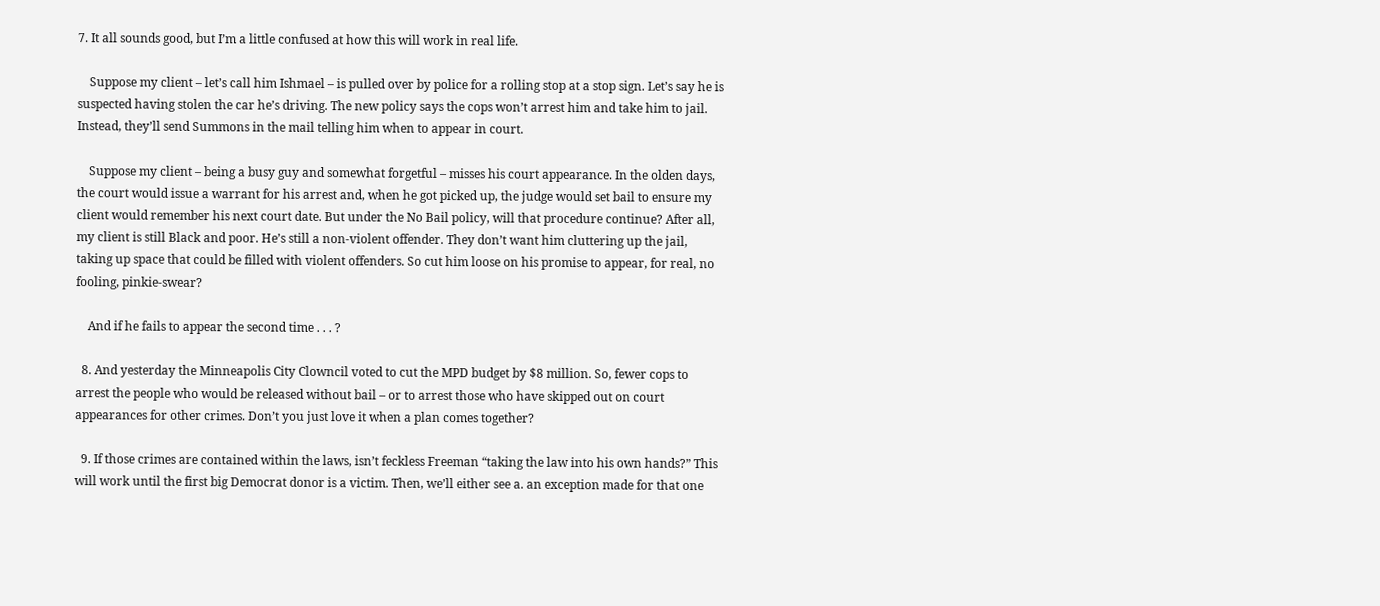7. It all sounds good, but I’m a little confused at how this will work in real life.

    Suppose my client – let’s call him Ishmael – is pulled over by police for a rolling stop at a stop sign. Let’s say he is suspected having stolen the car he’s driving. The new policy says the cops won’t arrest him and take him to jail. Instead, they’ll send Summons in the mail telling him when to appear in court.

    Suppose my client – being a busy guy and somewhat forgetful – misses his court appearance. In the olden days, the court would issue a warrant for his arrest and, when he got picked up, the judge would set bail to ensure my client would remember his next court date. But under the No Bail policy, will that procedure continue? After all, my client is still Black and poor. He’s still a non-violent offender. They don’t want him cluttering up the jail, taking up space that could be filled with violent offenders. So cut him loose on his promise to appear, for real, no fooling, pinkie-swear?

    And if he fails to appear the second time . . . ?

  8. And yesterday the Minneapolis City Clowncil voted to cut the MPD budget by $8 million. So, fewer cops to arrest the people who would be released without bail – or to arrest those who have skipped out on court appearances for other crimes. Don’t you just love it when a plan comes together?

  9. If those crimes are contained within the laws, isn’t feckless Freeman “taking the law into his own hands?” This will work until the first big Democrat donor is a victim. Then, we’ll either see a. an exception made for that one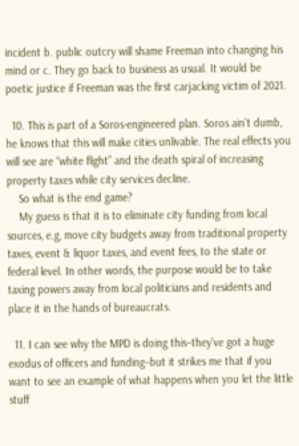incident b. public outcry will shame Freeman into changing his mind or c. They go back to business as usual. It would be poetic justice if Freeman was the first carjacking victim of 2021.

  10. This is part of a Soros-engineered plan. Soros ain’t dumb, he knows that this will make cities unlivable. The real effects you will see are “white flight” and the death spiral of increasing property taxes while city services decline.
    So what is the end game?
    My guess is that it is to eliminate city funding from local sources, e.g, move city budgets away from traditional property taxes, event & liquor taxes, and event fees, to the state or federal level. In other words, the purpose would be to take taxing powers away from local politicians and residents and place it in the hands of bureaucrats.

  11. I can see why the MPD is doing this–they’ve got a huge exodus of officers and funding–but it strikes me that if you want to see an example of what happens when you let the little stuff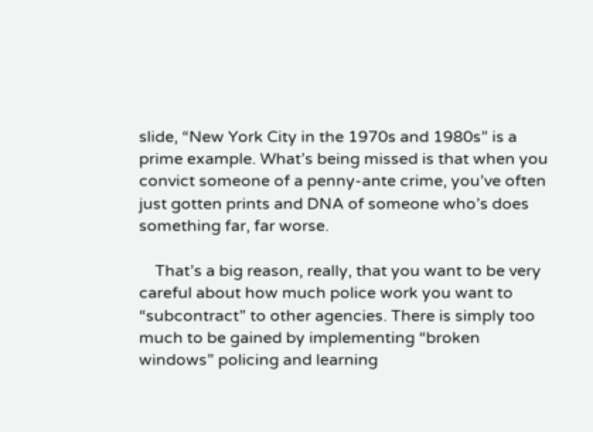slide, “New York City in the 1970s and 1980s” is a prime example. What’s being missed is that when you convict someone of a penny-ante crime, you’ve often just gotten prints and DNA of someone who’s does something far, far worse.

    That’s a big reason, really, that you want to be very careful about how much police work you want to “subcontract” to other agencies. There is simply too much to be gained by implementing “broken windows” policing and learning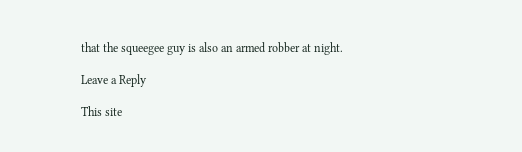that the squeegee guy is also an armed robber at night.

Leave a Reply

This site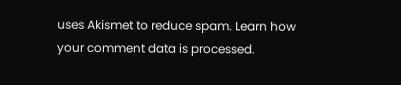uses Akismet to reduce spam. Learn how your comment data is processed.